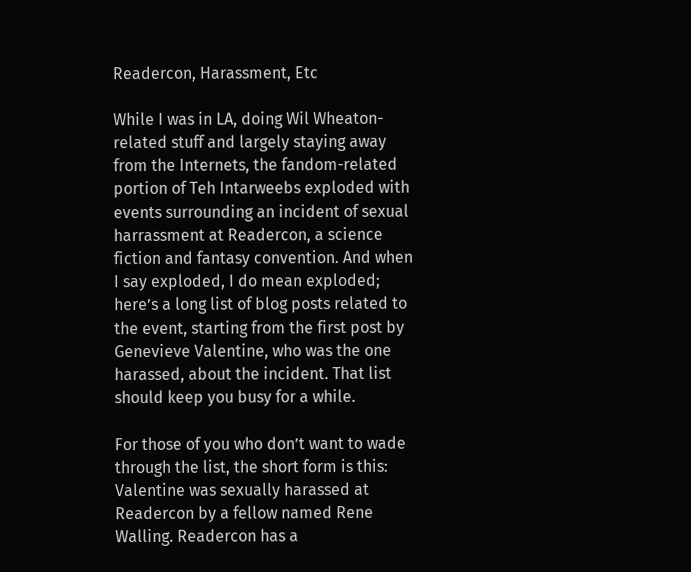Readercon, Harassment, Etc

While I was in LA, doing Wil Wheaton-related stuff and largely staying away from the Internets, the fandom-related portion of Teh Intarweebs exploded with events surrounding an incident of sexual harrassment at Readercon, a science fiction and fantasy convention. And when I say exploded, I do mean exploded; here’s a long list of blog posts related to the event, starting from the first post by Genevieve Valentine, who was the one harassed, about the incident. That list should keep you busy for a while.

For those of you who don’t want to wade through the list, the short form is this: Valentine was sexually harassed at  Readercon by a fellow named Rene Walling. Readercon has a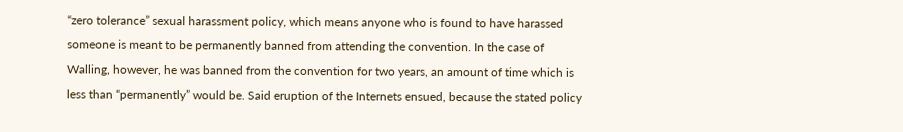“zero tolerance” sexual harassment policy, which means anyone who is found to have harassed someone is meant to be permanently banned from attending the convention. In the case of Walling, however, he was banned from the convention for two years, an amount of time which is less than “permanently” would be. Said eruption of the Internets ensued, because the stated policy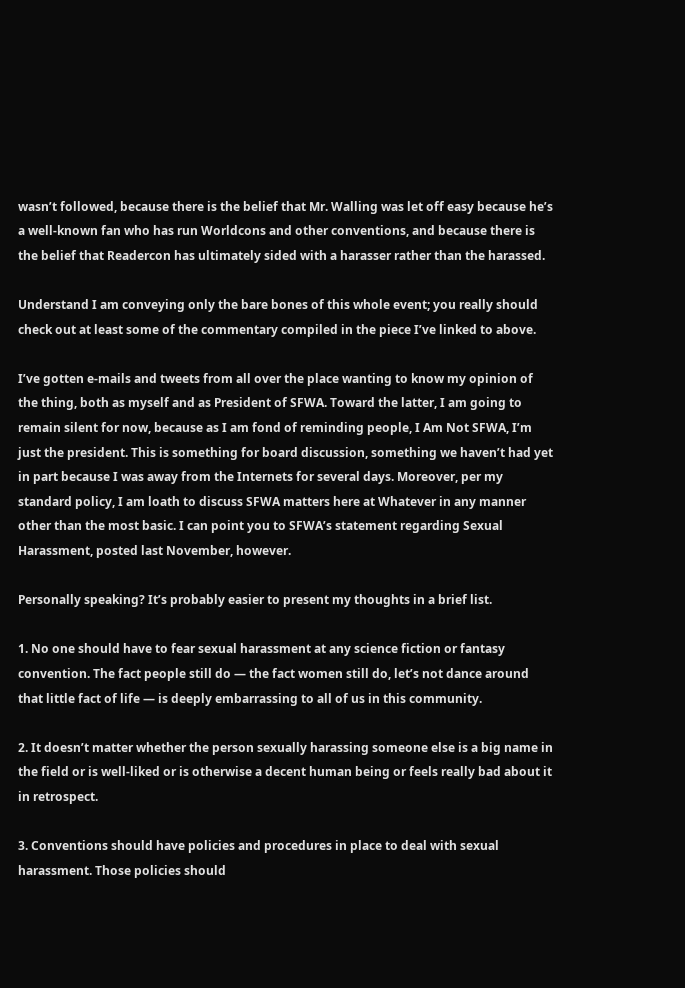wasn’t followed, because there is the belief that Mr. Walling was let off easy because he’s a well-known fan who has run Worldcons and other conventions, and because there is the belief that Readercon has ultimately sided with a harasser rather than the harassed.

Understand I am conveying only the bare bones of this whole event; you really should check out at least some of the commentary compiled in the piece I’ve linked to above.

I’ve gotten e-mails and tweets from all over the place wanting to know my opinion of the thing, both as myself and as President of SFWA. Toward the latter, I am going to remain silent for now, because as I am fond of reminding people, I Am Not SFWA, I’m just the president. This is something for board discussion, something we haven’t had yet in part because I was away from the Internets for several days. Moreover, per my standard policy, I am loath to discuss SFWA matters here at Whatever in any manner other than the most basic. I can point you to SFWA’s statement regarding Sexual Harassment, posted last November, however.

Personally speaking? It’s probably easier to present my thoughts in a brief list.

1. No one should have to fear sexual harassment at any science fiction or fantasy convention. The fact people still do — the fact women still do, let’s not dance around that little fact of life — is deeply embarrassing to all of us in this community.

2. It doesn’t matter whether the person sexually harassing someone else is a big name in the field or is well-liked or is otherwise a decent human being or feels really bad about it in retrospect.

3. Conventions should have policies and procedures in place to deal with sexual harassment. Those policies should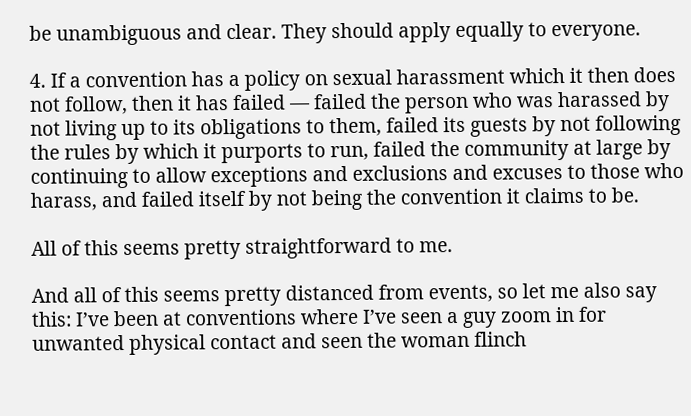be unambiguous and clear. They should apply equally to everyone.

4. If a convention has a policy on sexual harassment which it then does not follow, then it has failed — failed the person who was harassed by not living up to its obligations to them, failed its guests by not following the rules by which it purports to run, failed the community at large by continuing to allow exceptions and exclusions and excuses to those who harass, and failed itself by not being the convention it claims to be.

All of this seems pretty straightforward to me.

And all of this seems pretty distanced from events, so let me also say this: I’ve been at conventions where I’ve seen a guy zoom in for unwanted physical contact and seen the woman flinch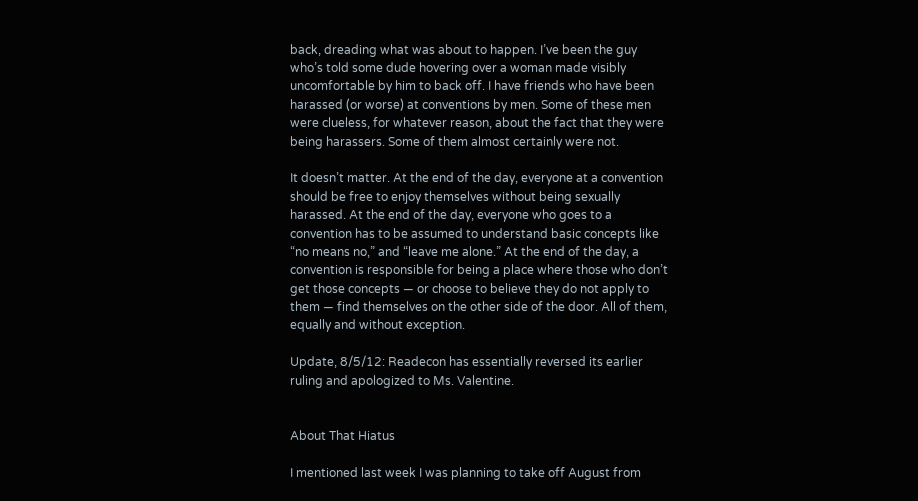back, dreading what was about to happen. I’ve been the guy who’s told some dude hovering over a woman made visibly uncomfortable by him to back off. I have friends who have been harassed (or worse) at conventions by men. Some of these men were clueless, for whatever reason, about the fact that they were being harassers. Some of them almost certainly were not.

It doesn’t matter. At the end of the day, everyone at a convention should be free to enjoy themselves without being sexually harassed. At the end of the day, everyone who goes to a convention has to be assumed to understand basic concepts like “no means no,” and “leave me alone.” At the end of the day, a convention is responsible for being a place where those who don’t get those concepts — or choose to believe they do not apply to them — find themselves on the other side of the door. All of them, equally and without exception.

Update, 8/5/12: Readecon has essentially reversed its earlier ruling and apologized to Ms. Valentine.


About That Hiatus

I mentioned last week I was planning to take off August from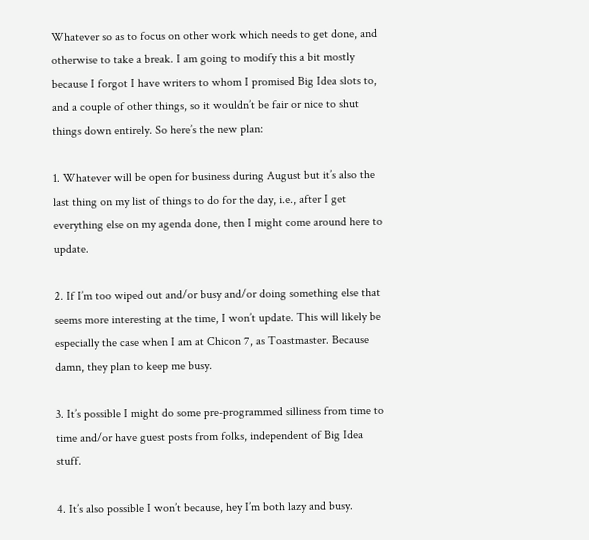Whatever so as to focus on other work which needs to get done, and otherwise to take a break. I am going to modify this a bit mostly because I forgot I have writers to whom I promised Big Idea slots to, and a couple of other things, so it wouldn’t be fair or nice to shut things down entirely. So here’s the new plan:

1. Whatever will be open for business during August but it’s also the last thing on my list of things to do for the day, i.e., after I get everything else on my agenda done, then I might come around here to update.

2. If I’m too wiped out and/or busy and/or doing something else that seems more interesting at the time, I won’t update. This will likely be especially the case when I am at Chicon 7, as Toastmaster. Because damn, they plan to keep me busy.

3. It’s possible I might do some pre-programmed silliness from time to time and/or have guest posts from folks, independent of Big Idea stuff.

4. It’s also possible I won’t because, hey I’m both lazy and busy.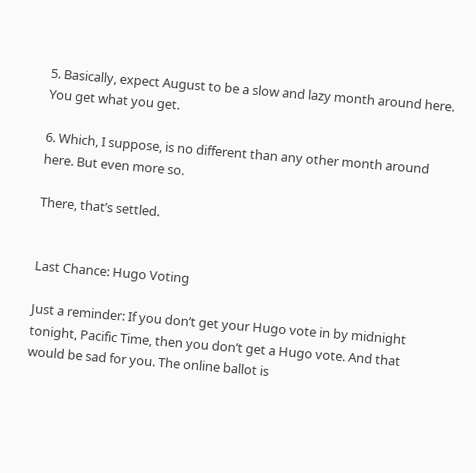5. Basically, expect August to be a slow and lazy month around here. You get what you get.

6. Which, I suppose, is no different than any other month around here. But even more so.

There, that’s settled.


Last Chance: Hugo Voting

Just a reminder: If you don’t get your Hugo vote in by midnight tonight, Pacific Time, then you don’t get a Hugo vote. And that would be sad for you. The online ballot is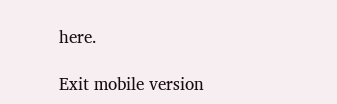here.

Exit mobile version